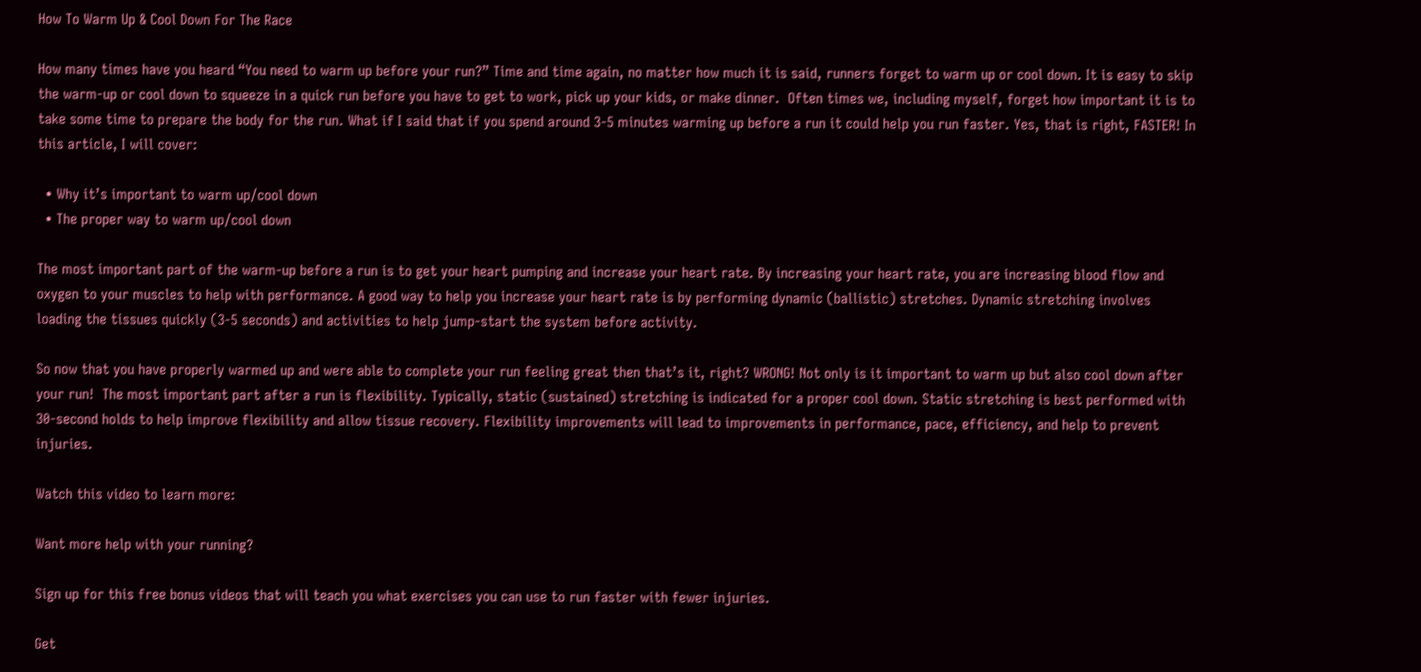How To Warm Up & Cool Down For The Race

How many times have you heard “You need to warm up before your run?” Time and time again, no matter how much it is said, runners forget to warm up or cool down. It is easy to skip the warm-up or cool down to squeeze in a quick run before you have to get to work, pick up your kids, or make dinner.  Often times we, including myself, forget how important it is to take some time to prepare the body for the run. What if I said that if you spend around 3-5 minutes warming up before a run it could help you run faster. Yes, that is right, FASTER! In this article, I will cover:

  • Why it’s important to warm up/cool down
  • The proper way to warm up/cool down

The most important part of the warm-up before a run is to get your heart pumping and increase your heart rate. By increasing your heart rate, you are increasing blood flow and oxygen to your muscles to help with performance. A good way to help you increase your heart rate is by performing dynamic (ballistic) stretches. Dynamic stretching involves loading the tissues quickly (3-5 seconds) and activities to help jump-start the system before activity.

So now that you have properly warmed up and were able to complete your run feeling great then that’s it, right? WRONG! Not only is it important to warm up but also cool down after your run!  The most important part after a run is flexibility. Typically, static (sustained) stretching is indicated for a proper cool down. Static stretching is best performed with 30-second holds to help improve flexibility and allow tissue recovery. Flexibility improvements will lead to improvements in performance, pace, efficiency, and help to prevent injuries.

Watch this video to learn more:

Want more help with your running?

Sign up for this free bonus videos that will teach you what exercises you can use to run faster with fewer injuries.

Get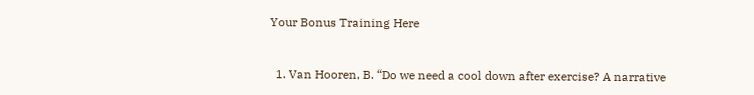Your Bonus Training Here


  1. Van Hooren, B. “Do we need a cool down after exercise? A narrative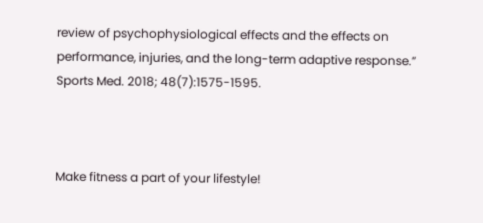review of psychophysiological effects and the effects on performance, injuries, and the long-term adaptive response.” Sports Med. 2018; 48(7):1575-1595.



Make fitness a part of your lifestyle!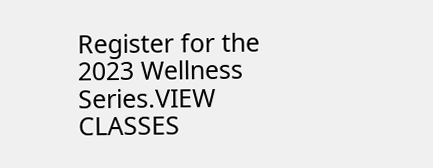Register for the 2023 Wellness Series.VIEW CLASSES